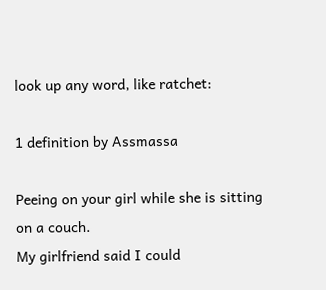look up any word, like ratchet:

1 definition by Assmassa

Peeing on your girl while she is sitting on a couch.
My girlfriend said I could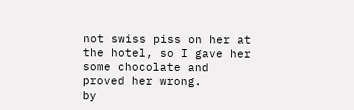not swiss piss on her at the hotel, so I gave her some chocolate and proved her wrong.
by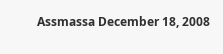Assmassa December 18, 2008